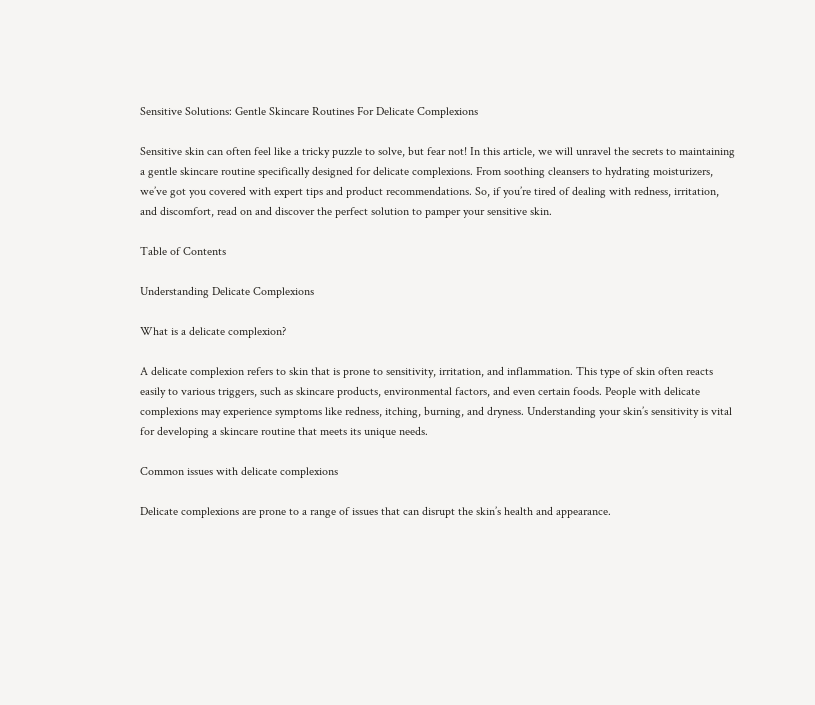Sensitive Solutions: Gentle Skincare Routines For Delicate Complexions

Sensitive skin can often feel like a tricky puzzle to solve, but fear not! In this article, we will unravel the secrets to maintaining a gentle skincare routine specifically designed for delicate complexions. From soothing cleansers to hydrating moisturizers, we’ve got you covered with expert tips and product recommendations. So, if you’re tired of dealing with redness, irritation, and discomfort, read on and discover the perfect solution to pamper your sensitive skin.

Table of Contents

Understanding Delicate Complexions

What is a delicate complexion?

A delicate complexion refers to skin that is prone to sensitivity, irritation, and inflammation. This type of skin often reacts easily to various triggers, such as skincare products, environmental factors, and even certain foods. People with delicate complexions may experience symptoms like redness, itching, burning, and dryness. Understanding your skin’s sensitivity is vital for developing a skincare routine that meets its unique needs.

Common issues with delicate complexions

Delicate complexions are prone to a range of issues that can disrupt the skin’s health and appearance.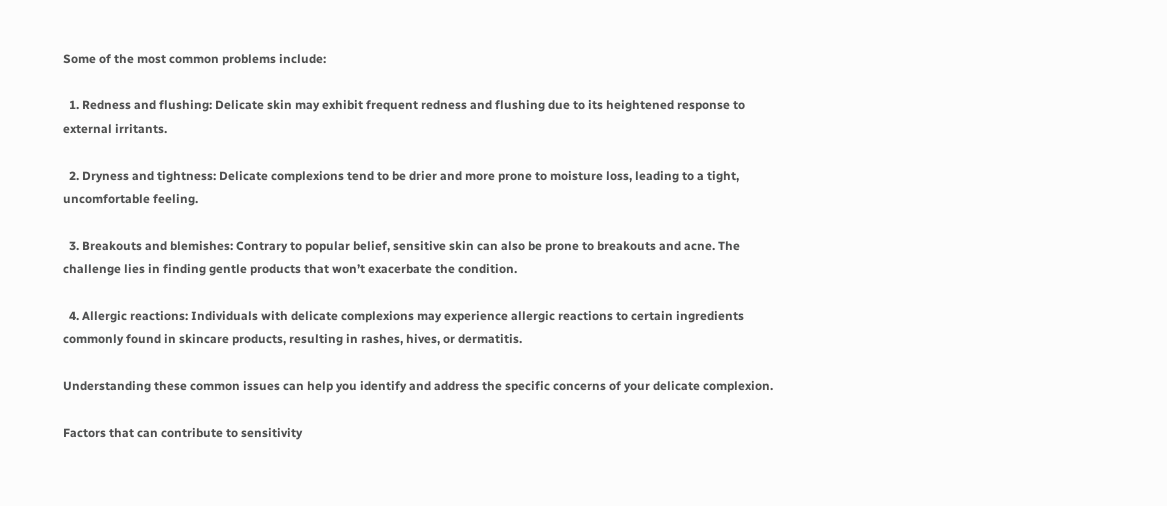Some of the most common problems include:

  1. Redness and flushing: Delicate skin may exhibit frequent redness and flushing due to its heightened response to external irritants.

  2. Dryness and tightness: Delicate complexions tend to be drier and more prone to moisture loss, leading to a tight, uncomfortable feeling.

  3. Breakouts and blemishes: Contrary to popular belief, sensitive skin can also be prone to breakouts and acne. The challenge lies in finding gentle products that won’t exacerbate the condition.

  4. Allergic reactions: Individuals with delicate complexions may experience allergic reactions to certain ingredients commonly found in skincare products, resulting in rashes, hives, or dermatitis.

Understanding these common issues can help you identify and address the specific concerns of your delicate complexion.

Factors that can contribute to sensitivity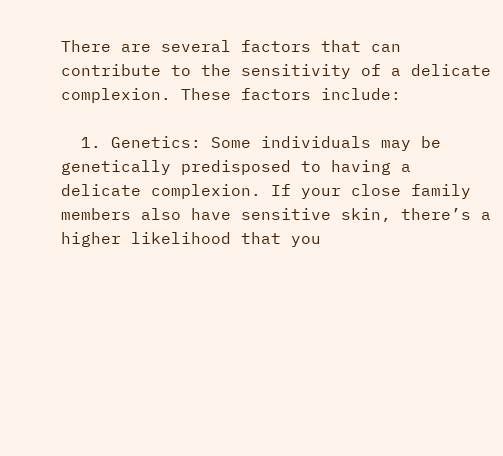There are several factors that can contribute to the sensitivity of a delicate complexion. These factors include:

  1. Genetics: Some individuals may be genetically predisposed to having a delicate complexion. If your close family members also have sensitive skin, there’s a higher likelihood that you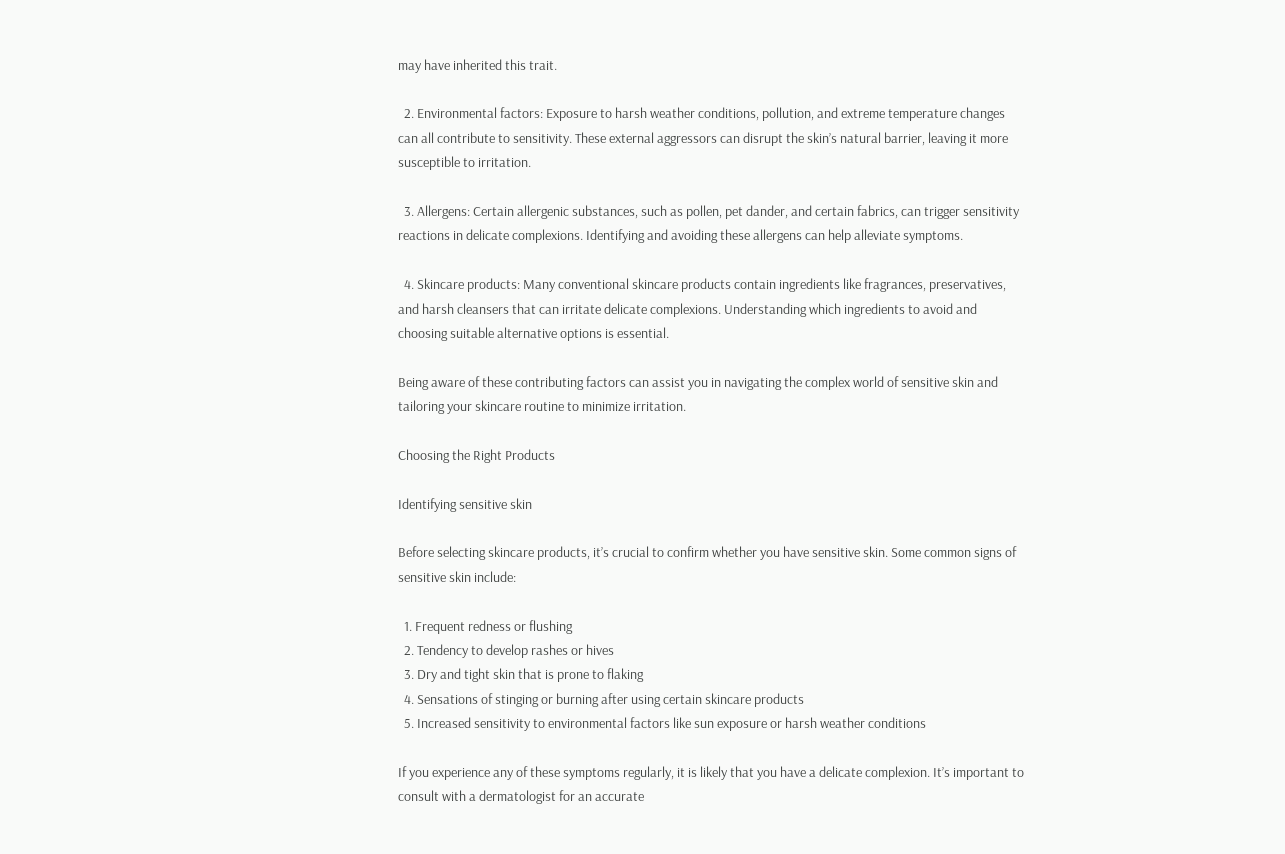may have inherited this trait.

  2. Environmental factors: Exposure to harsh weather conditions, pollution, and extreme temperature changes can all contribute to sensitivity. These external aggressors can disrupt the skin’s natural barrier, leaving it more susceptible to irritation.

  3. Allergens: Certain allergenic substances, such as pollen, pet dander, and certain fabrics, can trigger sensitivity reactions in delicate complexions. Identifying and avoiding these allergens can help alleviate symptoms.

  4. Skincare products: Many conventional skincare products contain ingredients like fragrances, preservatives, and harsh cleansers that can irritate delicate complexions. Understanding which ingredients to avoid and choosing suitable alternative options is essential.

Being aware of these contributing factors can assist you in navigating the complex world of sensitive skin and tailoring your skincare routine to minimize irritation.

Choosing the Right Products

Identifying sensitive skin

Before selecting skincare products, it’s crucial to confirm whether you have sensitive skin. Some common signs of sensitive skin include:

  1. Frequent redness or flushing
  2. Tendency to develop rashes or hives
  3. Dry and tight skin that is prone to flaking
  4. Sensations of stinging or burning after using certain skincare products
  5. Increased sensitivity to environmental factors like sun exposure or harsh weather conditions

If you experience any of these symptoms regularly, it is likely that you have a delicate complexion. It’s important to consult with a dermatologist for an accurate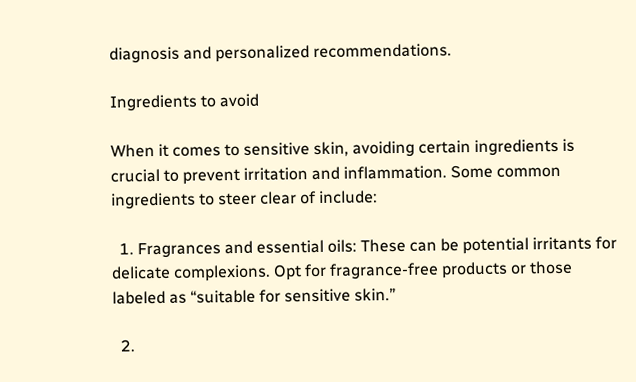diagnosis and personalized recommendations.

Ingredients to avoid

When it comes to sensitive skin, avoiding certain ingredients is crucial to prevent irritation and inflammation. Some common ingredients to steer clear of include:

  1. Fragrances and essential oils: These can be potential irritants for delicate complexions. Opt for fragrance-free products or those labeled as “suitable for sensitive skin.”

  2.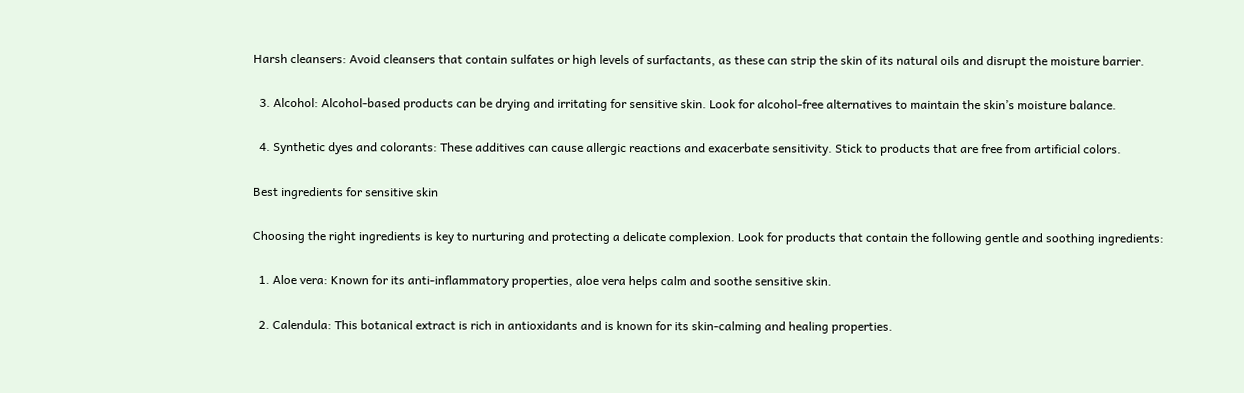Harsh cleansers: Avoid cleansers that contain sulfates or high levels of surfactants, as these can strip the skin of its natural oils and disrupt the moisture barrier.

  3. Alcohol: Alcohol-based products can be drying and irritating for sensitive skin. Look for alcohol-free alternatives to maintain the skin’s moisture balance.

  4. Synthetic dyes and colorants: These additives can cause allergic reactions and exacerbate sensitivity. Stick to products that are free from artificial colors.

Best ingredients for sensitive skin

Choosing the right ingredients is key to nurturing and protecting a delicate complexion. Look for products that contain the following gentle and soothing ingredients:

  1. Aloe vera: Known for its anti-inflammatory properties, aloe vera helps calm and soothe sensitive skin.

  2. Calendula: This botanical extract is rich in antioxidants and is known for its skin-calming and healing properties.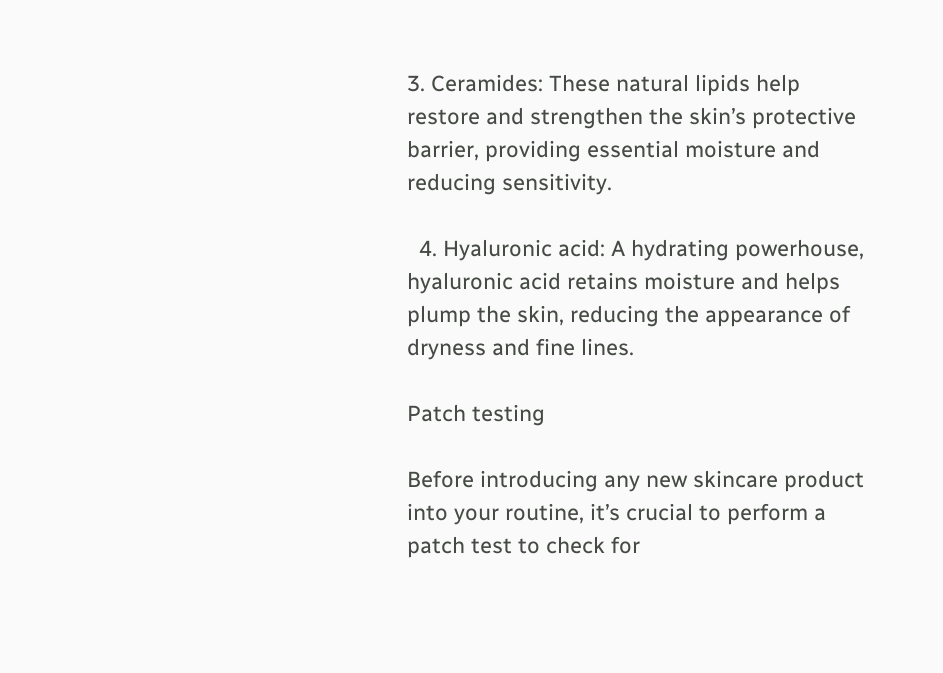3. Ceramides: These natural lipids help restore and strengthen the skin’s protective barrier, providing essential moisture and reducing sensitivity.

  4. Hyaluronic acid: A hydrating powerhouse, hyaluronic acid retains moisture and helps plump the skin, reducing the appearance of dryness and fine lines.

Patch testing

Before introducing any new skincare product into your routine, it’s crucial to perform a patch test to check for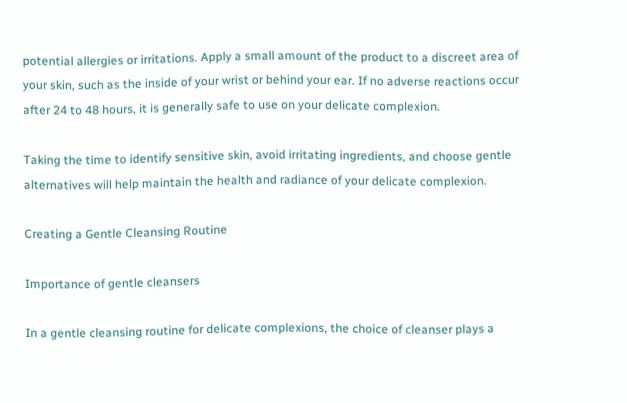potential allergies or irritations. Apply a small amount of the product to a discreet area of your skin, such as the inside of your wrist or behind your ear. If no adverse reactions occur after 24 to 48 hours, it is generally safe to use on your delicate complexion.

Taking the time to identify sensitive skin, avoid irritating ingredients, and choose gentle alternatives will help maintain the health and radiance of your delicate complexion.

Creating a Gentle Cleansing Routine

Importance of gentle cleansers

In a gentle cleansing routine for delicate complexions, the choice of cleanser plays a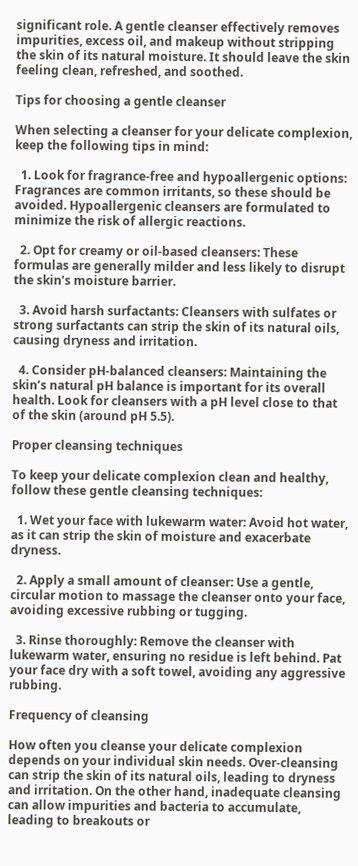significant role. A gentle cleanser effectively removes impurities, excess oil, and makeup without stripping the skin of its natural moisture. It should leave the skin feeling clean, refreshed, and soothed.

Tips for choosing a gentle cleanser

When selecting a cleanser for your delicate complexion, keep the following tips in mind:

  1. Look for fragrance-free and hypoallergenic options: Fragrances are common irritants, so these should be avoided. Hypoallergenic cleansers are formulated to minimize the risk of allergic reactions.

  2. Opt for creamy or oil-based cleansers: These formulas are generally milder and less likely to disrupt the skin’s moisture barrier.

  3. Avoid harsh surfactants: Cleansers with sulfates or strong surfactants can strip the skin of its natural oils, causing dryness and irritation.

  4. Consider pH-balanced cleansers: Maintaining the skin’s natural pH balance is important for its overall health. Look for cleansers with a pH level close to that of the skin (around pH 5.5).

Proper cleansing techniques

To keep your delicate complexion clean and healthy, follow these gentle cleansing techniques:

  1. Wet your face with lukewarm water: Avoid hot water, as it can strip the skin of moisture and exacerbate dryness.

  2. Apply a small amount of cleanser: Use a gentle, circular motion to massage the cleanser onto your face, avoiding excessive rubbing or tugging.

  3. Rinse thoroughly: Remove the cleanser with lukewarm water, ensuring no residue is left behind. Pat your face dry with a soft towel, avoiding any aggressive rubbing.

Frequency of cleansing

How often you cleanse your delicate complexion depends on your individual skin needs. Over-cleansing can strip the skin of its natural oils, leading to dryness and irritation. On the other hand, inadequate cleansing can allow impurities and bacteria to accumulate, leading to breakouts or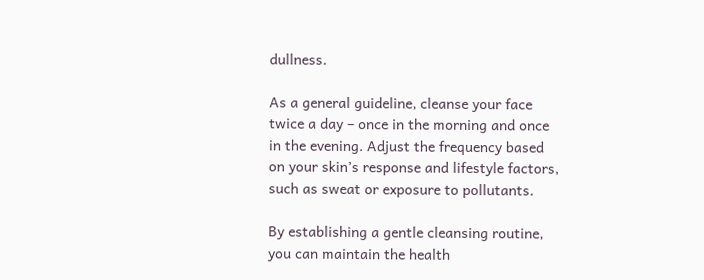dullness.

As a general guideline, cleanse your face twice a day – once in the morning and once in the evening. Adjust the frequency based on your skin’s response and lifestyle factors, such as sweat or exposure to pollutants.

By establishing a gentle cleansing routine, you can maintain the health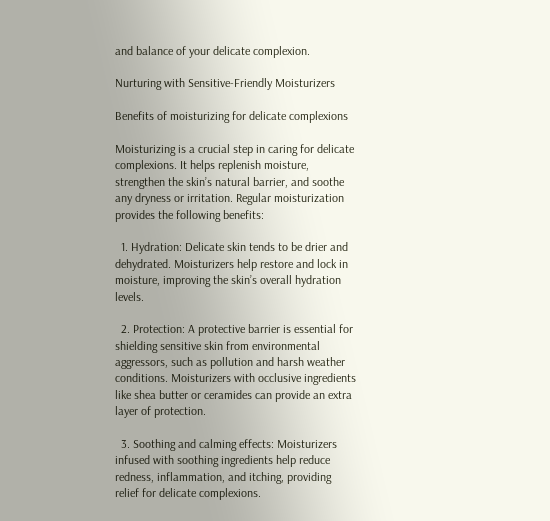and balance of your delicate complexion.

Nurturing with Sensitive-Friendly Moisturizers

Benefits of moisturizing for delicate complexions

Moisturizing is a crucial step in caring for delicate complexions. It helps replenish moisture, strengthen the skin’s natural barrier, and soothe any dryness or irritation. Regular moisturization provides the following benefits:

  1. Hydration: Delicate skin tends to be drier and dehydrated. Moisturizers help restore and lock in moisture, improving the skin’s overall hydration levels.

  2. Protection: A protective barrier is essential for shielding sensitive skin from environmental aggressors, such as pollution and harsh weather conditions. Moisturizers with occlusive ingredients like shea butter or ceramides can provide an extra layer of protection.

  3. Soothing and calming effects: Moisturizers infused with soothing ingredients help reduce redness, inflammation, and itching, providing relief for delicate complexions.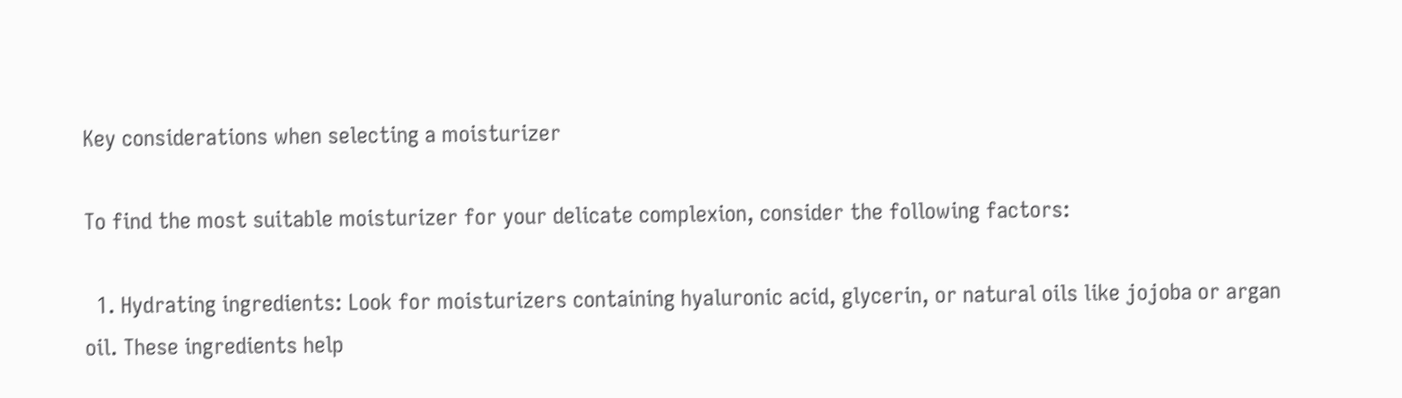Key considerations when selecting a moisturizer

To find the most suitable moisturizer for your delicate complexion, consider the following factors:

  1. Hydrating ingredients: Look for moisturizers containing hyaluronic acid, glycerin, or natural oils like jojoba or argan oil. These ingredients help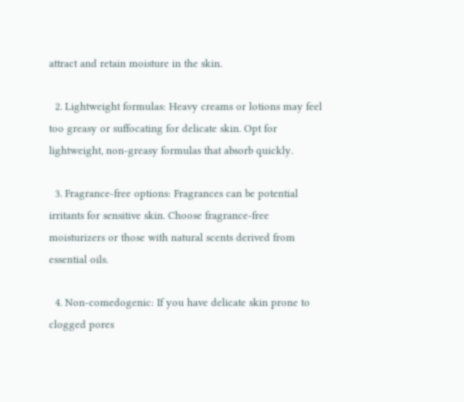attract and retain moisture in the skin.

  2. Lightweight formulas: Heavy creams or lotions may feel too greasy or suffocating for delicate skin. Opt for lightweight, non-greasy formulas that absorb quickly.

  3. Fragrance-free options: Fragrances can be potential irritants for sensitive skin. Choose fragrance-free moisturizers or those with natural scents derived from essential oils.

  4. Non-comedogenic: If you have delicate skin prone to clogged pores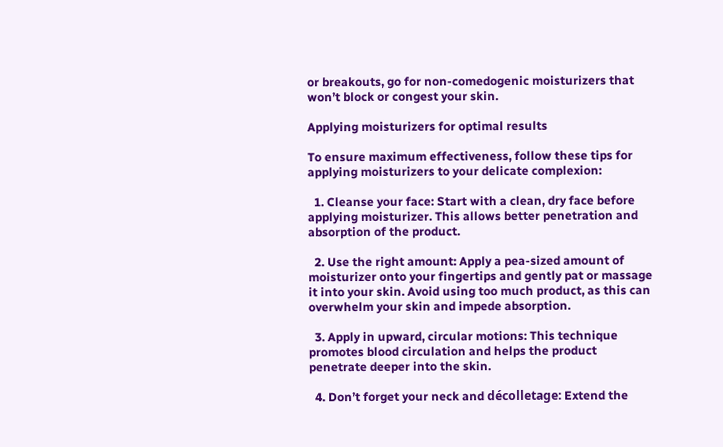or breakouts, go for non-comedogenic moisturizers that won’t block or congest your skin.

Applying moisturizers for optimal results

To ensure maximum effectiveness, follow these tips for applying moisturizers to your delicate complexion:

  1. Cleanse your face: Start with a clean, dry face before applying moisturizer. This allows better penetration and absorption of the product.

  2. Use the right amount: Apply a pea-sized amount of moisturizer onto your fingertips and gently pat or massage it into your skin. Avoid using too much product, as this can overwhelm your skin and impede absorption.

  3. Apply in upward, circular motions: This technique promotes blood circulation and helps the product penetrate deeper into the skin.

  4. Don’t forget your neck and décolletage: Extend the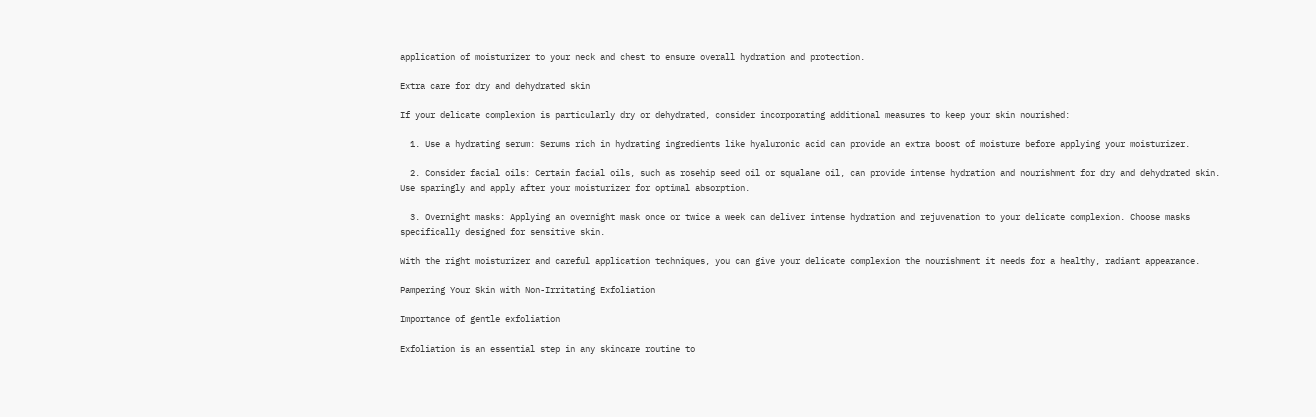application of moisturizer to your neck and chest to ensure overall hydration and protection.

Extra care for dry and dehydrated skin

If your delicate complexion is particularly dry or dehydrated, consider incorporating additional measures to keep your skin nourished:

  1. Use a hydrating serum: Serums rich in hydrating ingredients like hyaluronic acid can provide an extra boost of moisture before applying your moisturizer.

  2. Consider facial oils: Certain facial oils, such as rosehip seed oil or squalane oil, can provide intense hydration and nourishment for dry and dehydrated skin. Use sparingly and apply after your moisturizer for optimal absorption.

  3. Overnight masks: Applying an overnight mask once or twice a week can deliver intense hydration and rejuvenation to your delicate complexion. Choose masks specifically designed for sensitive skin.

With the right moisturizer and careful application techniques, you can give your delicate complexion the nourishment it needs for a healthy, radiant appearance.

Pampering Your Skin with Non-Irritating Exfoliation

Importance of gentle exfoliation

Exfoliation is an essential step in any skincare routine to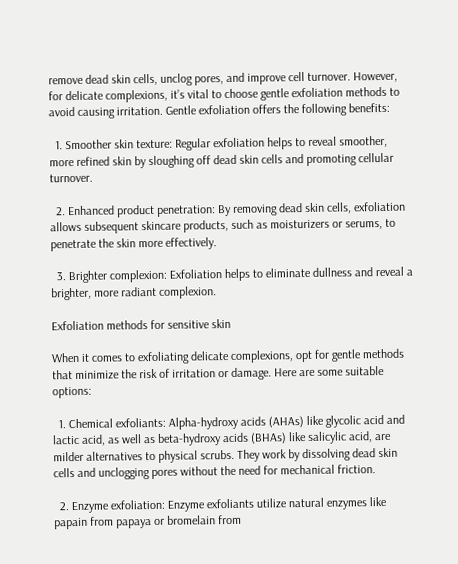remove dead skin cells, unclog pores, and improve cell turnover. However, for delicate complexions, it’s vital to choose gentle exfoliation methods to avoid causing irritation. Gentle exfoliation offers the following benefits:

  1. Smoother skin texture: Regular exfoliation helps to reveal smoother, more refined skin by sloughing off dead skin cells and promoting cellular turnover.

  2. Enhanced product penetration: By removing dead skin cells, exfoliation allows subsequent skincare products, such as moisturizers or serums, to penetrate the skin more effectively.

  3. Brighter complexion: Exfoliation helps to eliminate dullness and reveal a brighter, more radiant complexion.

Exfoliation methods for sensitive skin

When it comes to exfoliating delicate complexions, opt for gentle methods that minimize the risk of irritation or damage. Here are some suitable options:

  1. Chemical exfoliants: Alpha-hydroxy acids (AHAs) like glycolic acid and lactic acid, as well as beta-hydroxy acids (BHAs) like salicylic acid, are milder alternatives to physical scrubs. They work by dissolving dead skin cells and unclogging pores without the need for mechanical friction.

  2. Enzyme exfoliation: Enzyme exfoliants utilize natural enzymes like papain from papaya or bromelain from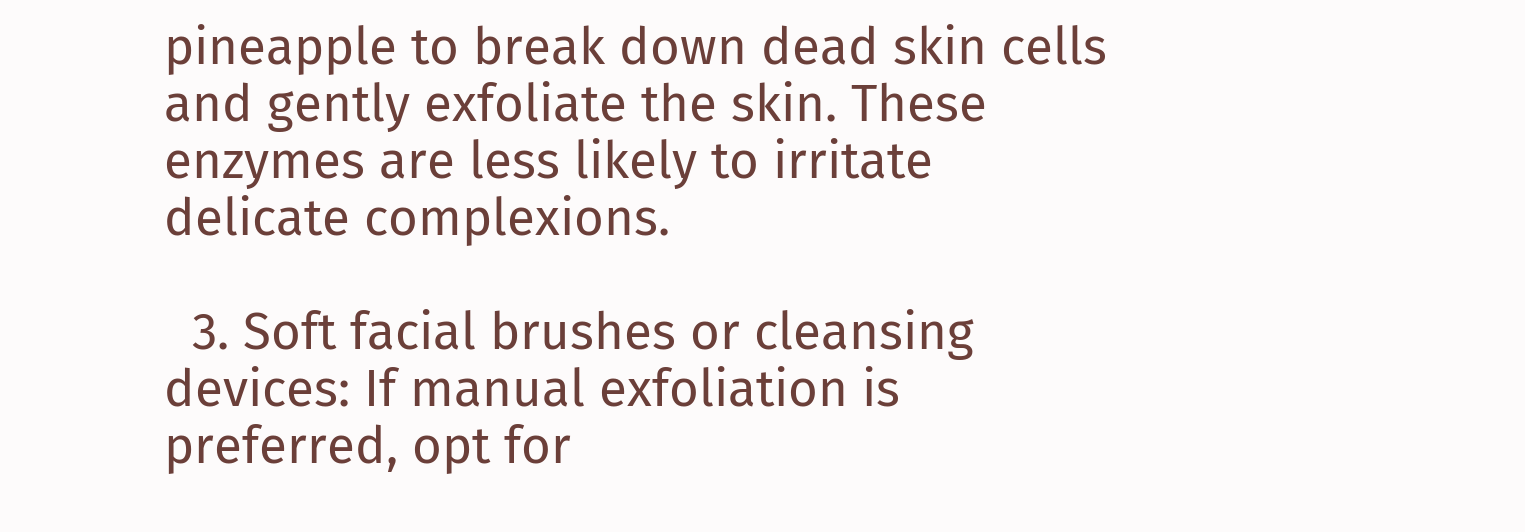pineapple to break down dead skin cells and gently exfoliate the skin. These enzymes are less likely to irritate delicate complexions.

  3. Soft facial brushes or cleansing devices: If manual exfoliation is preferred, opt for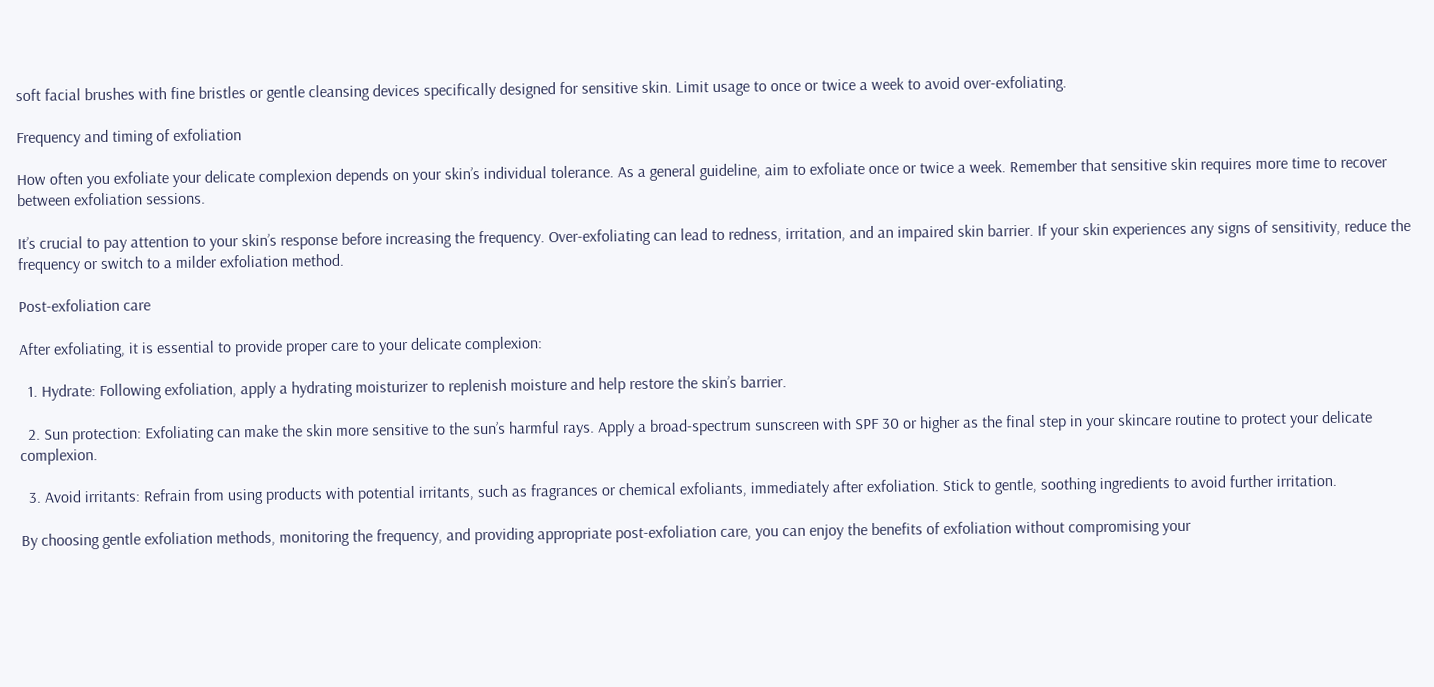soft facial brushes with fine bristles or gentle cleansing devices specifically designed for sensitive skin. Limit usage to once or twice a week to avoid over-exfoliating.

Frequency and timing of exfoliation

How often you exfoliate your delicate complexion depends on your skin’s individual tolerance. As a general guideline, aim to exfoliate once or twice a week. Remember that sensitive skin requires more time to recover between exfoliation sessions.

It’s crucial to pay attention to your skin’s response before increasing the frequency. Over-exfoliating can lead to redness, irritation, and an impaired skin barrier. If your skin experiences any signs of sensitivity, reduce the frequency or switch to a milder exfoliation method.

Post-exfoliation care

After exfoliating, it is essential to provide proper care to your delicate complexion:

  1. Hydrate: Following exfoliation, apply a hydrating moisturizer to replenish moisture and help restore the skin’s barrier.

  2. Sun protection: Exfoliating can make the skin more sensitive to the sun’s harmful rays. Apply a broad-spectrum sunscreen with SPF 30 or higher as the final step in your skincare routine to protect your delicate complexion.

  3. Avoid irritants: Refrain from using products with potential irritants, such as fragrances or chemical exfoliants, immediately after exfoliation. Stick to gentle, soothing ingredients to avoid further irritation.

By choosing gentle exfoliation methods, monitoring the frequency, and providing appropriate post-exfoliation care, you can enjoy the benefits of exfoliation without compromising your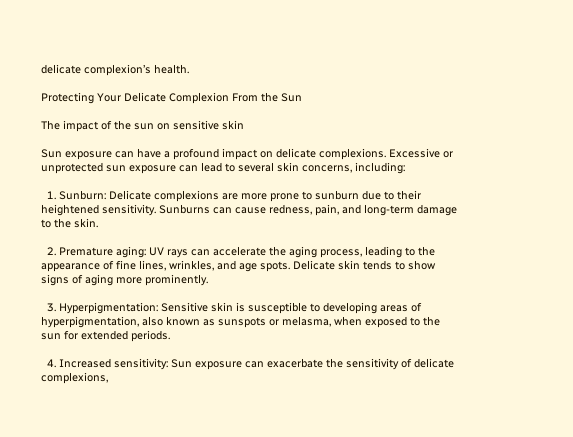delicate complexion’s health.

Protecting Your Delicate Complexion From the Sun

The impact of the sun on sensitive skin

Sun exposure can have a profound impact on delicate complexions. Excessive or unprotected sun exposure can lead to several skin concerns, including:

  1. Sunburn: Delicate complexions are more prone to sunburn due to their heightened sensitivity. Sunburns can cause redness, pain, and long-term damage to the skin.

  2. Premature aging: UV rays can accelerate the aging process, leading to the appearance of fine lines, wrinkles, and age spots. Delicate skin tends to show signs of aging more prominently.

  3. Hyperpigmentation: Sensitive skin is susceptible to developing areas of hyperpigmentation, also known as sunspots or melasma, when exposed to the sun for extended periods.

  4. Increased sensitivity: Sun exposure can exacerbate the sensitivity of delicate complexions,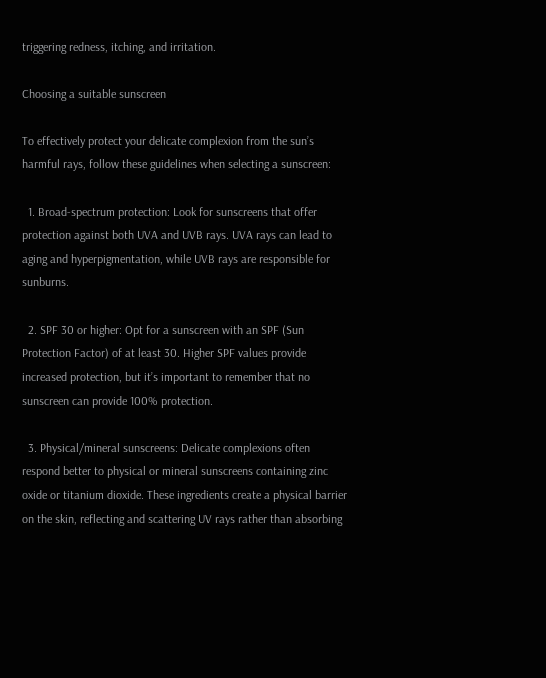triggering redness, itching, and irritation.

Choosing a suitable sunscreen

To effectively protect your delicate complexion from the sun’s harmful rays, follow these guidelines when selecting a sunscreen:

  1. Broad-spectrum protection: Look for sunscreens that offer protection against both UVA and UVB rays. UVA rays can lead to aging and hyperpigmentation, while UVB rays are responsible for sunburns.

  2. SPF 30 or higher: Opt for a sunscreen with an SPF (Sun Protection Factor) of at least 30. Higher SPF values provide increased protection, but it’s important to remember that no sunscreen can provide 100% protection.

  3. Physical/mineral sunscreens: Delicate complexions often respond better to physical or mineral sunscreens containing zinc oxide or titanium dioxide. These ingredients create a physical barrier on the skin, reflecting and scattering UV rays rather than absorbing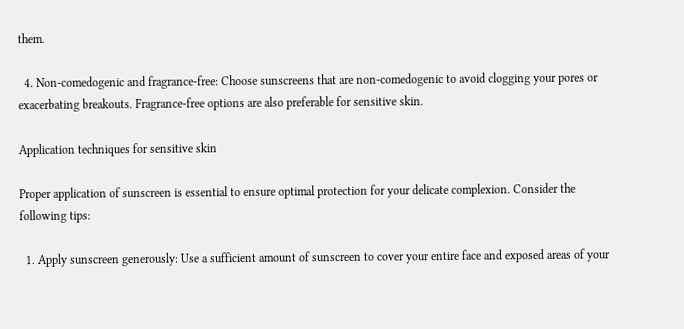them.

  4. Non-comedogenic and fragrance-free: Choose sunscreens that are non-comedogenic to avoid clogging your pores or exacerbating breakouts. Fragrance-free options are also preferable for sensitive skin.

Application techniques for sensitive skin

Proper application of sunscreen is essential to ensure optimal protection for your delicate complexion. Consider the following tips:

  1. Apply sunscreen generously: Use a sufficient amount of sunscreen to cover your entire face and exposed areas of your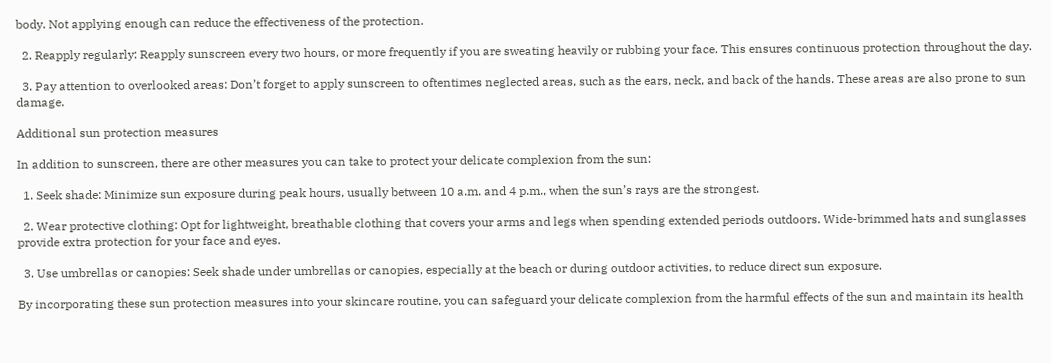body. Not applying enough can reduce the effectiveness of the protection.

  2. Reapply regularly: Reapply sunscreen every two hours, or more frequently if you are sweating heavily or rubbing your face. This ensures continuous protection throughout the day.

  3. Pay attention to overlooked areas: Don’t forget to apply sunscreen to oftentimes neglected areas, such as the ears, neck, and back of the hands. These areas are also prone to sun damage.

Additional sun protection measures

In addition to sunscreen, there are other measures you can take to protect your delicate complexion from the sun:

  1. Seek shade: Minimize sun exposure during peak hours, usually between 10 a.m. and 4 p.m., when the sun’s rays are the strongest.

  2. Wear protective clothing: Opt for lightweight, breathable clothing that covers your arms and legs when spending extended periods outdoors. Wide-brimmed hats and sunglasses provide extra protection for your face and eyes.

  3. Use umbrellas or canopies: Seek shade under umbrellas or canopies, especially at the beach or during outdoor activities, to reduce direct sun exposure.

By incorporating these sun protection measures into your skincare routine, you can safeguard your delicate complexion from the harmful effects of the sun and maintain its health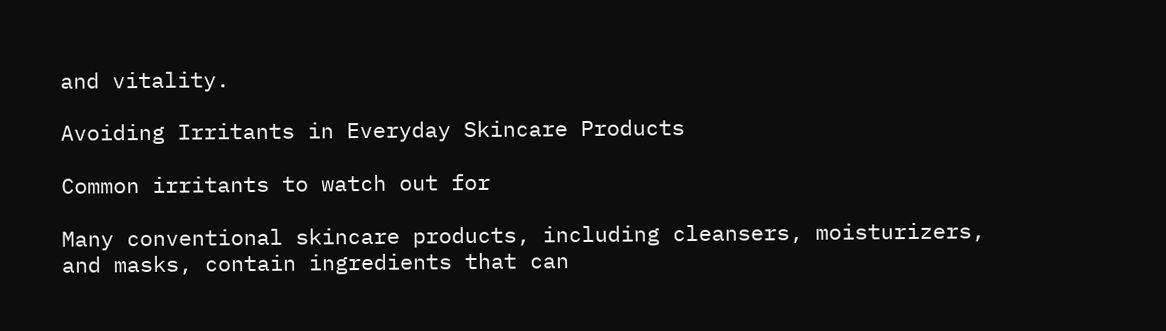and vitality.

Avoiding Irritants in Everyday Skincare Products

Common irritants to watch out for

Many conventional skincare products, including cleansers, moisturizers, and masks, contain ingredients that can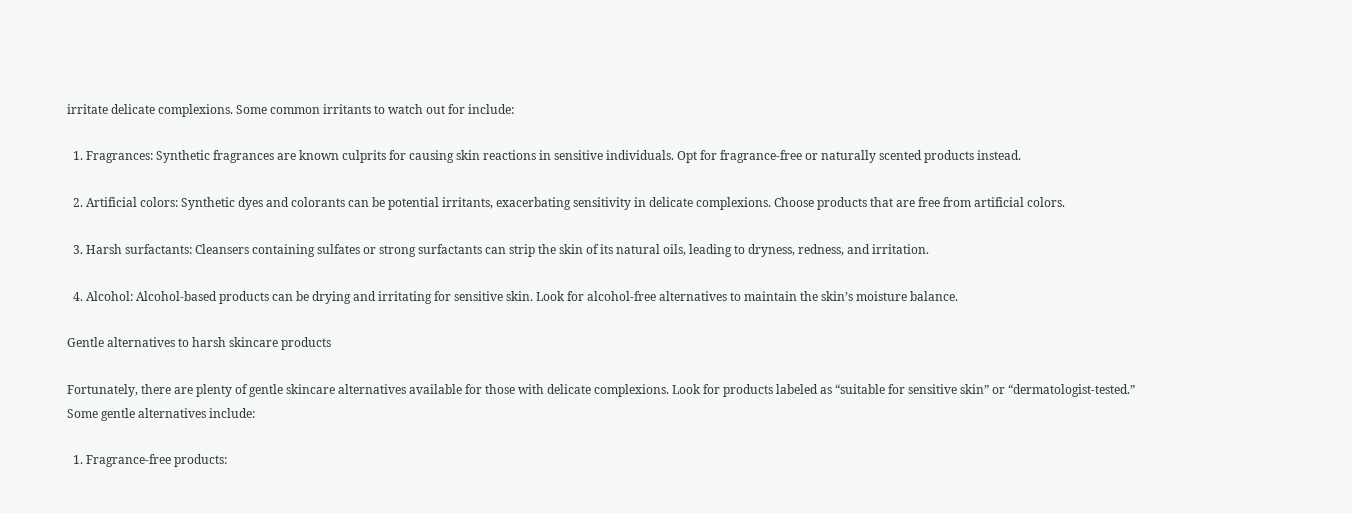irritate delicate complexions. Some common irritants to watch out for include:

  1. Fragrances: Synthetic fragrances are known culprits for causing skin reactions in sensitive individuals. Opt for fragrance-free or naturally scented products instead.

  2. Artificial colors: Synthetic dyes and colorants can be potential irritants, exacerbating sensitivity in delicate complexions. Choose products that are free from artificial colors.

  3. Harsh surfactants: Cleansers containing sulfates or strong surfactants can strip the skin of its natural oils, leading to dryness, redness, and irritation.

  4. Alcohol: Alcohol-based products can be drying and irritating for sensitive skin. Look for alcohol-free alternatives to maintain the skin’s moisture balance.

Gentle alternatives to harsh skincare products

Fortunately, there are plenty of gentle skincare alternatives available for those with delicate complexions. Look for products labeled as “suitable for sensitive skin” or “dermatologist-tested.” Some gentle alternatives include:

  1. Fragrance-free products: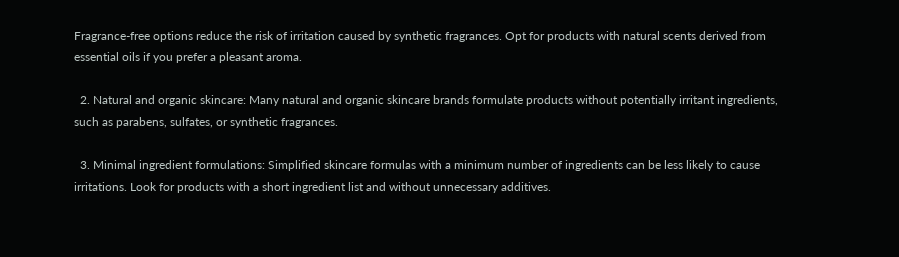Fragrance-free options reduce the risk of irritation caused by synthetic fragrances. Opt for products with natural scents derived from essential oils if you prefer a pleasant aroma.

  2. Natural and organic skincare: Many natural and organic skincare brands formulate products without potentially irritant ingredients, such as parabens, sulfates, or synthetic fragrances.

  3. Minimal ingredient formulations: Simplified skincare formulas with a minimum number of ingredients can be less likely to cause irritations. Look for products with a short ingredient list and without unnecessary additives.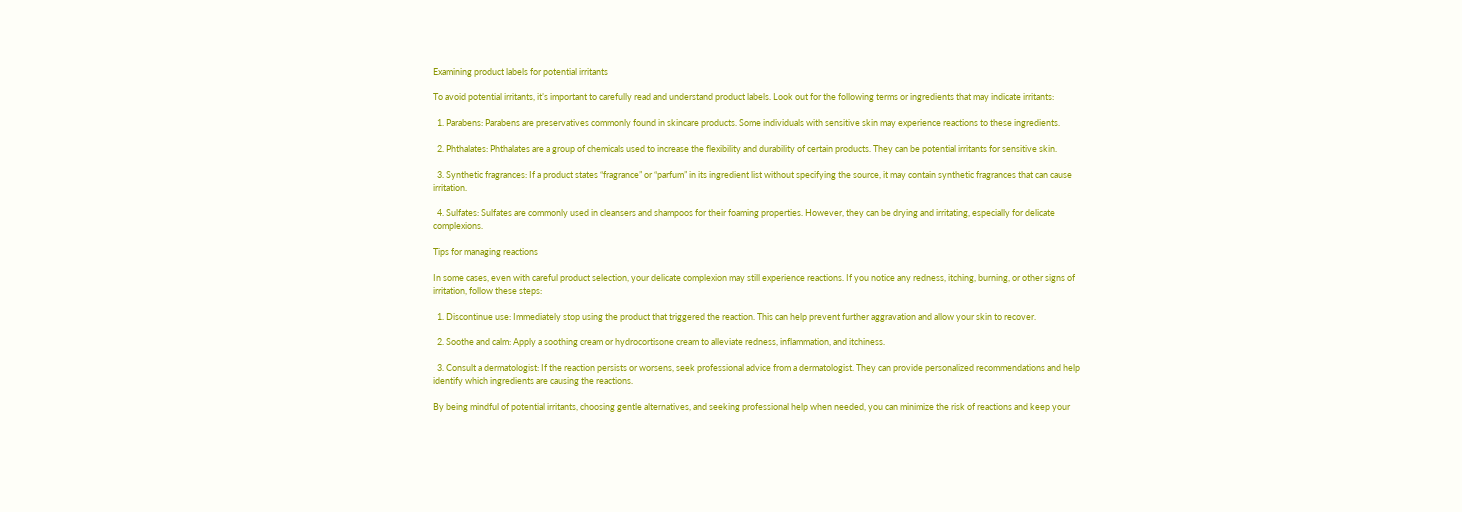Examining product labels for potential irritants

To avoid potential irritants, it’s important to carefully read and understand product labels. Look out for the following terms or ingredients that may indicate irritants:

  1. Parabens: Parabens are preservatives commonly found in skincare products. Some individuals with sensitive skin may experience reactions to these ingredients.

  2. Phthalates: Phthalates are a group of chemicals used to increase the flexibility and durability of certain products. They can be potential irritants for sensitive skin.

  3. Synthetic fragrances: If a product states “fragrance” or “parfum” in its ingredient list without specifying the source, it may contain synthetic fragrances that can cause irritation.

  4. Sulfates: Sulfates are commonly used in cleansers and shampoos for their foaming properties. However, they can be drying and irritating, especially for delicate complexions.

Tips for managing reactions

In some cases, even with careful product selection, your delicate complexion may still experience reactions. If you notice any redness, itching, burning, or other signs of irritation, follow these steps:

  1. Discontinue use: Immediately stop using the product that triggered the reaction. This can help prevent further aggravation and allow your skin to recover.

  2. Soothe and calm: Apply a soothing cream or hydrocortisone cream to alleviate redness, inflammation, and itchiness.

  3. Consult a dermatologist: If the reaction persists or worsens, seek professional advice from a dermatologist. They can provide personalized recommendations and help identify which ingredients are causing the reactions.

By being mindful of potential irritants, choosing gentle alternatives, and seeking professional help when needed, you can minimize the risk of reactions and keep your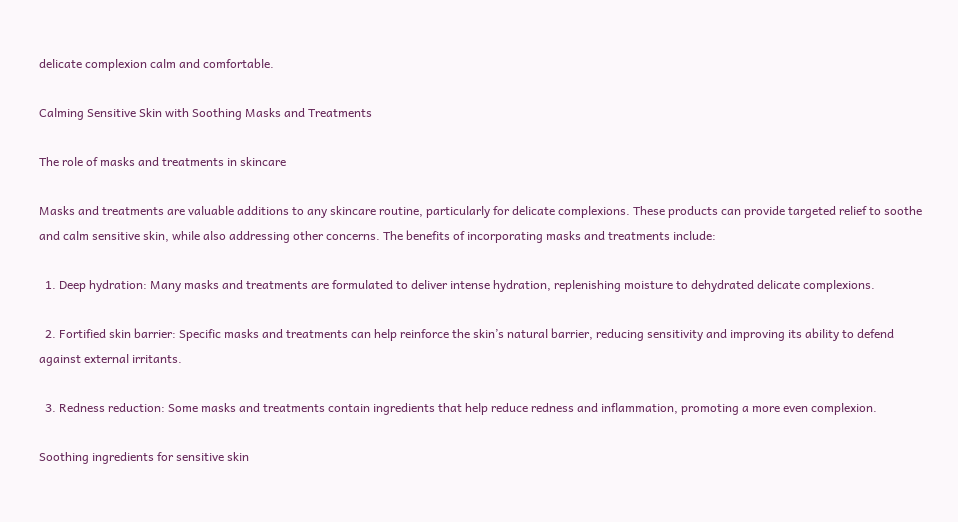delicate complexion calm and comfortable.

Calming Sensitive Skin with Soothing Masks and Treatments

The role of masks and treatments in skincare

Masks and treatments are valuable additions to any skincare routine, particularly for delicate complexions. These products can provide targeted relief to soothe and calm sensitive skin, while also addressing other concerns. The benefits of incorporating masks and treatments include:

  1. Deep hydration: Many masks and treatments are formulated to deliver intense hydration, replenishing moisture to dehydrated delicate complexions.

  2. Fortified skin barrier: Specific masks and treatments can help reinforce the skin’s natural barrier, reducing sensitivity and improving its ability to defend against external irritants.

  3. Redness reduction: Some masks and treatments contain ingredients that help reduce redness and inflammation, promoting a more even complexion.

Soothing ingredients for sensitive skin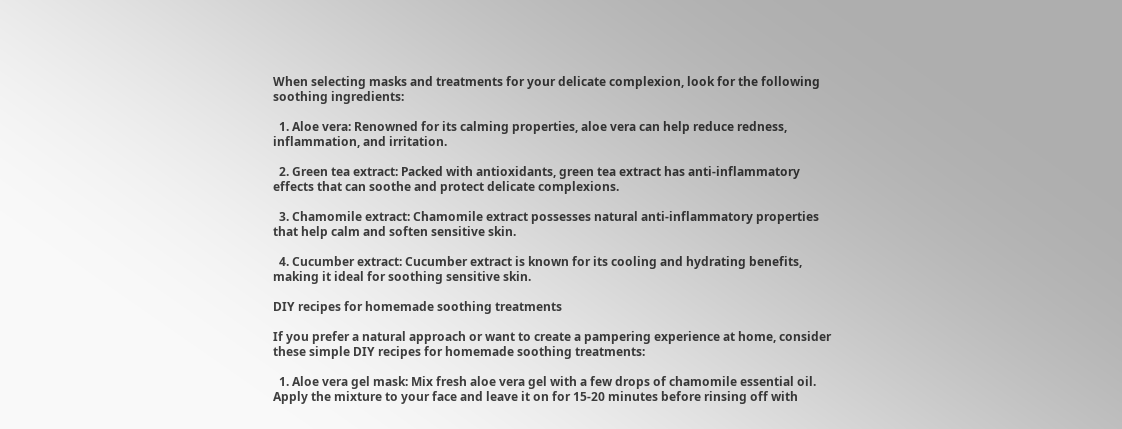When selecting masks and treatments for your delicate complexion, look for the following soothing ingredients:

  1. Aloe vera: Renowned for its calming properties, aloe vera can help reduce redness, inflammation, and irritation.

  2. Green tea extract: Packed with antioxidants, green tea extract has anti-inflammatory effects that can soothe and protect delicate complexions.

  3. Chamomile extract: Chamomile extract possesses natural anti-inflammatory properties that help calm and soften sensitive skin.

  4. Cucumber extract: Cucumber extract is known for its cooling and hydrating benefits, making it ideal for soothing sensitive skin.

DIY recipes for homemade soothing treatments

If you prefer a natural approach or want to create a pampering experience at home, consider these simple DIY recipes for homemade soothing treatments:

  1. Aloe vera gel mask: Mix fresh aloe vera gel with a few drops of chamomile essential oil. Apply the mixture to your face and leave it on for 15-20 minutes before rinsing off with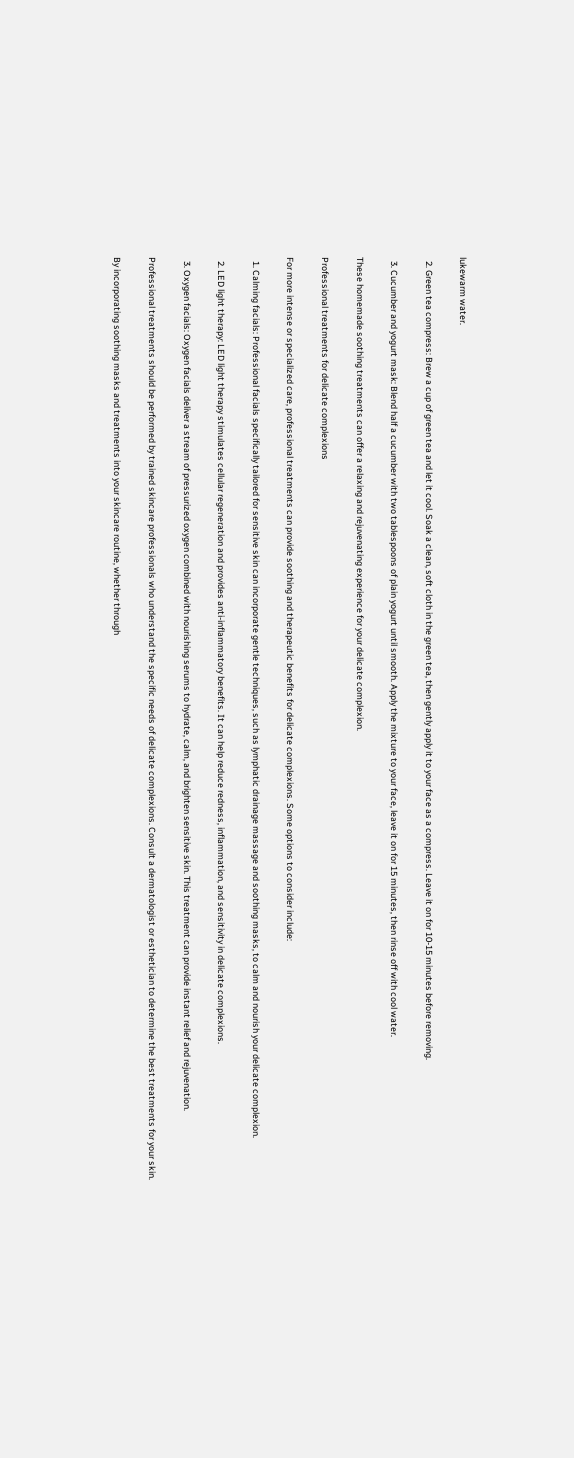lukewarm water.

  2. Green tea compress: Brew a cup of green tea and let it cool. Soak a clean, soft cloth in the green tea, then gently apply it to your face as a compress. Leave it on for 10-15 minutes before removing.

  3. Cucumber and yogurt mask: Blend half a cucumber with two tablespoons of plain yogurt until smooth. Apply the mixture to your face, leave it on for 15 minutes, then rinse off with cool water.

These homemade soothing treatments can offer a relaxing and rejuvenating experience for your delicate complexion.

Professional treatments for delicate complexions

For more intense or specialized care, professional treatments can provide soothing and therapeutic benefits for delicate complexions. Some options to consider include:

  1. Calming facials: Professional facials specifically tailored for sensitive skin can incorporate gentle techniques, such as lymphatic drainage massage and soothing masks, to calm and nourish your delicate complexion.

  2. LED light therapy: LED light therapy stimulates cellular regeneration and provides anti-inflammatory benefits. It can help reduce redness, inflammation, and sensitivity in delicate complexions.

  3. Oxygen facials: Oxygen facials deliver a stream of pressurized oxygen combined with nourishing serums to hydrate, calm, and brighten sensitive skin. This treatment can provide instant relief and rejuvenation.

Professional treatments should be performed by trained skincare professionals who understand the specific needs of delicate complexions. Consult a dermatologist or esthetician to determine the best treatments for your skin.

By incorporating soothing masks and treatments into your skincare routine, whether through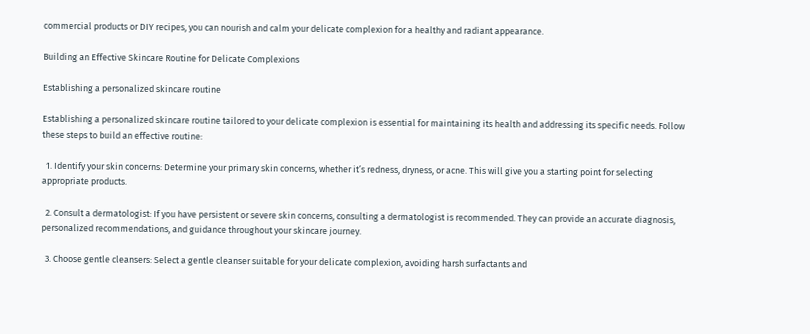commercial products or DIY recipes, you can nourish and calm your delicate complexion for a healthy and radiant appearance.

Building an Effective Skincare Routine for Delicate Complexions

Establishing a personalized skincare routine

Establishing a personalized skincare routine tailored to your delicate complexion is essential for maintaining its health and addressing its specific needs. Follow these steps to build an effective routine:

  1. Identify your skin concerns: Determine your primary skin concerns, whether it’s redness, dryness, or acne. This will give you a starting point for selecting appropriate products.

  2. Consult a dermatologist: If you have persistent or severe skin concerns, consulting a dermatologist is recommended. They can provide an accurate diagnosis, personalized recommendations, and guidance throughout your skincare journey.

  3. Choose gentle cleansers: Select a gentle cleanser suitable for your delicate complexion, avoiding harsh surfactants and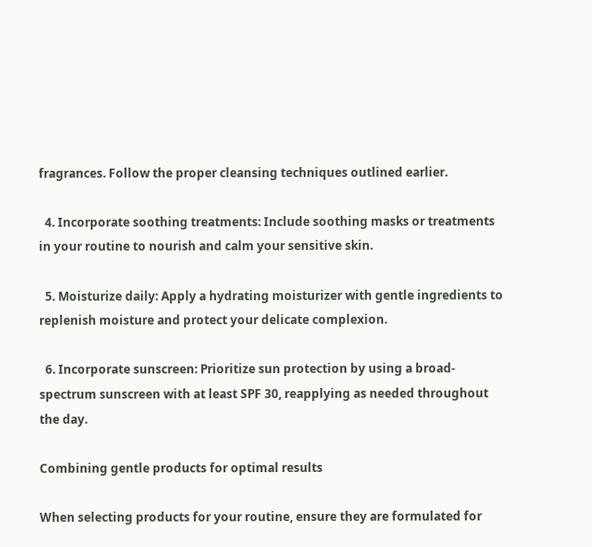fragrances. Follow the proper cleansing techniques outlined earlier.

  4. Incorporate soothing treatments: Include soothing masks or treatments in your routine to nourish and calm your sensitive skin.

  5. Moisturize daily: Apply a hydrating moisturizer with gentle ingredients to replenish moisture and protect your delicate complexion.

  6. Incorporate sunscreen: Prioritize sun protection by using a broad-spectrum sunscreen with at least SPF 30, reapplying as needed throughout the day.

Combining gentle products for optimal results

When selecting products for your routine, ensure they are formulated for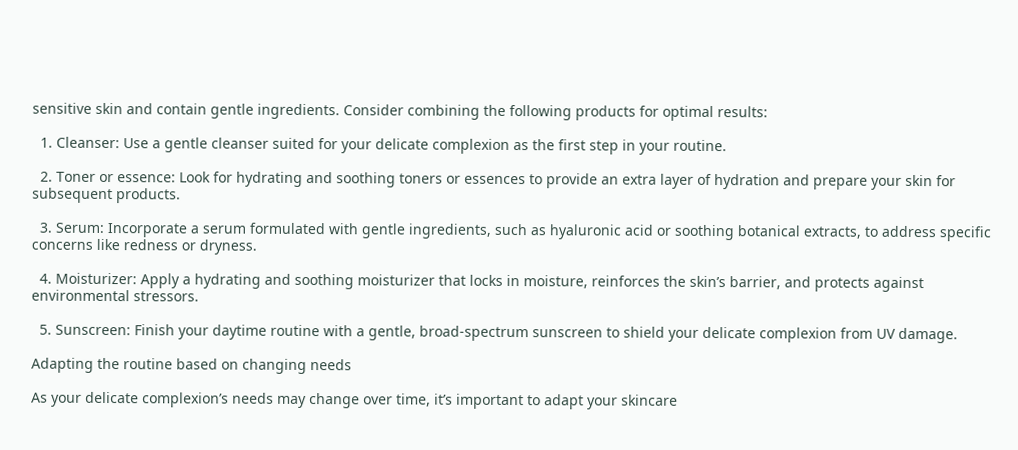sensitive skin and contain gentle ingredients. Consider combining the following products for optimal results:

  1. Cleanser: Use a gentle cleanser suited for your delicate complexion as the first step in your routine.

  2. Toner or essence: Look for hydrating and soothing toners or essences to provide an extra layer of hydration and prepare your skin for subsequent products.

  3. Serum: Incorporate a serum formulated with gentle ingredients, such as hyaluronic acid or soothing botanical extracts, to address specific concerns like redness or dryness.

  4. Moisturizer: Apply a hydrating and soothing moisturizer that locks in moisture, reinforces the skin’s barrier, and protects against environmental stressors.

  5. Sunscreen: Finish your daytime routine with a gentle, broad-spectrum sunscreen to shield your delicate complexion from UV damage.

Adapting the routine based on changing needs

As your delicate complexion’s needs may change over time, it’s important to adapt your skincare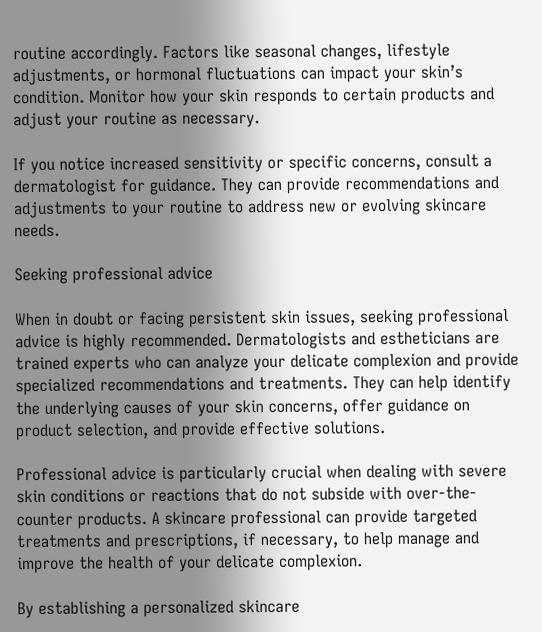routine accordingly. Factors like seasonal changes, lifestyle adjustments, or hormonal fluctuations can impact your skin’s condition. Monitor how your skin responds to certain products and adjust your routine as necessary.

If you notice increased sensitivity or specific concerns, consult a dermatologist for guidance. They can provide recommendations and adjustments to your routine to address new or evolving skincare needs.

Seeking professional advice

When in doubt or facing persistent skin issues, seeking professional advice is highly recommended. Dermatologists and estheticians are trained experts who can analyze your delicate complexion and provide specialized recommendations and treatments. They can help identify the underlying causes of your skin concerns, offer guidance on product selection, and provide effective solutions.

Professional advice is particularly crucial when dealing with severe skin conditions or reactions that do not subside with over-the-counter products. A skincare professional can provide targeted treatments and prescriptions, if necessary, to help manage and improve the health of your delicate complexion.

By establishing a personalized skincare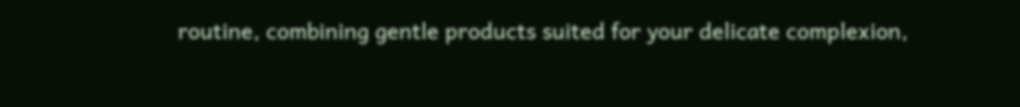routine, combining gentle products suited for your delicate complexion,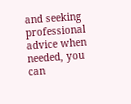and seeking professional advice when needed, you can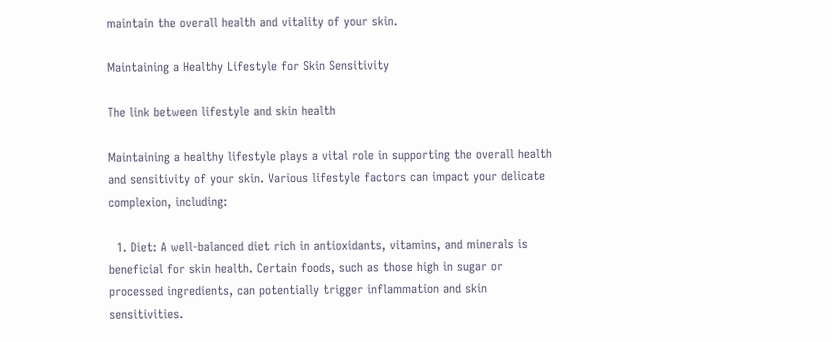maintain the overall health and vitality of your skin.

Maintaining a Healthy Lifestyle for Skin Sensitivity

The link between lifestyle and skin health

Maintaining a healthy lifestyle plays a vital role in supporting the overall health and sensitivity of your skin. Various lifestyle factors can impact your delicate complexion, including:

  1. Diet: A well-balanced diet rich in antioxidants, vitamins, and minerals is beneficial for skin health. Certain foods, such as those high in sugar or processed ingredients, can potentially trigger inflammation and skin sensitivities.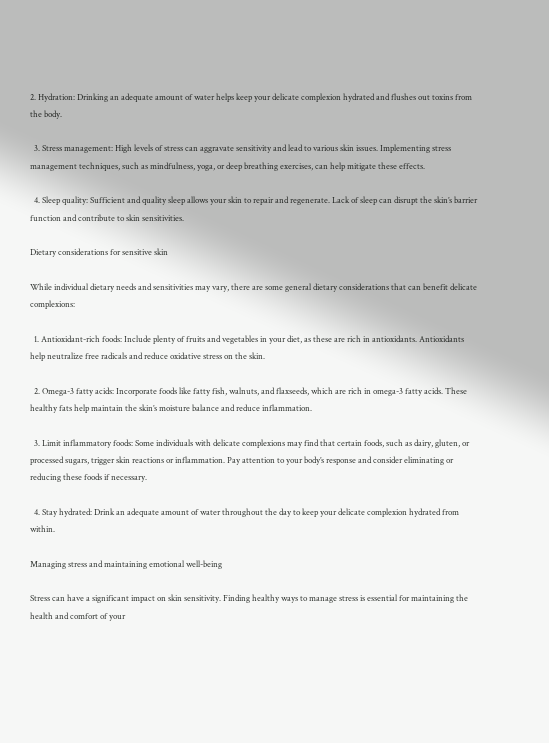2. Hydration: Drinking an adequate amount of water helps keep your delicate complexion hydrated and flushes out toxins from the body.

  3. Stress management: High levels of stress can aggravate sensitivity and lead to various skin issues. Implementing stress management techniques, such as mindfulness, yoga, or deep breathing exercises, can help mitigate these effects.

  4. Sleep quality: Sufficient and quality sleep allows your skin to repair and regenerate. Lack of sleep can disrupt the skin’s barrier function and contribute to skin sensitivities.

Dietary considerations for sensitive skin

While individual dietary needs and sensitivities may vary, there are some general dietary considerations that can benefit delicate complexions:

  1. Antioxidant-rich foods: Include plenty of fruits and vegetables in your diet, as these are rich in antioxidants. Antioxidants help neutralize free radicals and reduce oxidative stress on the skin.

  2. Omega-3 fatty acids: Incorporate foods like fatty fish, walnuts, and flaxseeds, which are rich in omega-3 fatty acids. These healthy fats help maintain the skin’s moisture balance and reduce inflammation.

  3. Limit inflammatory foods: Some individuals with delicate complexions may find that certain foods, such as dairy, gluten, or processed sugars, trigger skin reactions or inflammation. Pay attention to your body’s response and consider eliminating or reducing these foods if necessary.

  4. Stay hydrated: Drink an adequate amount of water throughout the day to keep your delicate complexion hydrated from within.

Managing stress and maintaining emotional well-being

Stress can have a significant impact on skin sensitivity. Finding healthy ways to manage stress is essential for maintaining the health and comfort of your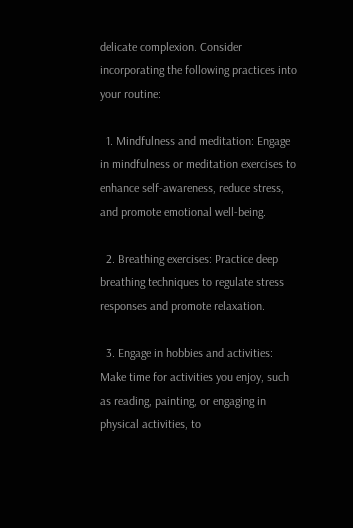delicate complexion. Consider incorporating the following practices into your routine:

  1. Mindfulness and meditation: Engage in mindfulness or meditation exercises to enhance self-awareness, reduce stress, and promote emotional well-being.

  2. Breathing exercises: Practice deep breathing techniques to regulate stress responses and promote relaxation.

  3. Engage in hobbies and activities: Make time for activities you enjoy, such as reading, painting, or engaging in physical activities, to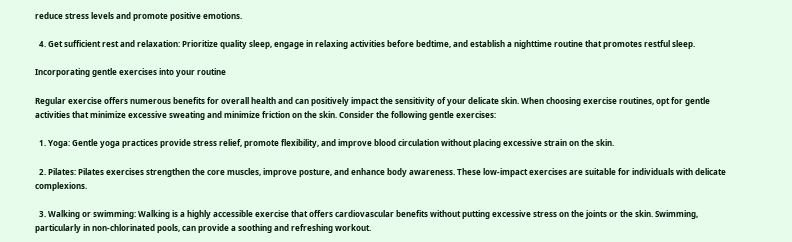reduce stress levels and promote positive emotions.

  4. Get sufficient rest and relaxation: Prioritize quality sleep, engage in relaxing activities before bedtime, and establish a nighttime routine that promotes restful sleep.

Incorporating gentle exercises into your routine

Regular exercise offers numerous benefits for overall health and can positively impact the sensitivity of your delicate skin. When choosing exercise routines, opt for gentle activities that minimize excessive sweating and minimize friction on the skin. Consider the following gentle exercises:

  1. Yoga: Gentle yoga practices provide stress relief, promote flexibility, and improve blood circulation without placing excessive strain on the skin.

  2. Pilates: Pilates exercises strengthen the core muscles, improve posture, and enhance body awareness. These low-impact exercises are suitable for individuals with delicate complexions.

  3. Walking or swimming: Walking is a highly accessible exercise that offers cardiovascular benefits without putting excessive stress on the joints or the skin. Swimming, particularly in non-chlorinated pools, can provide a soothing and refreshing workout.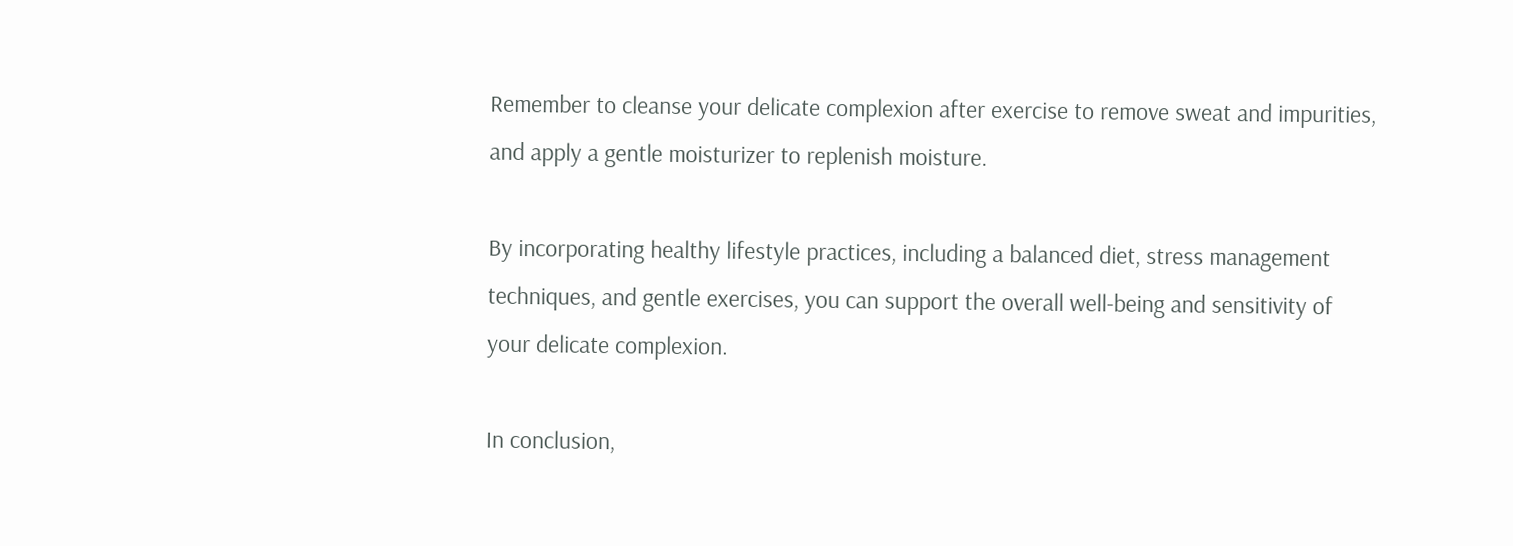Remember to cleanse your delicate complexion after exercise to remove sweat and impurities, and apply a gentle moisturizer to replenish moisture.

By incorporating healthy lifestyle practices, including a balanced diet, stress management techniques, and gentle exercises, you can support the overall well-being and sensitivity of your delicate complexion.

In conclusion,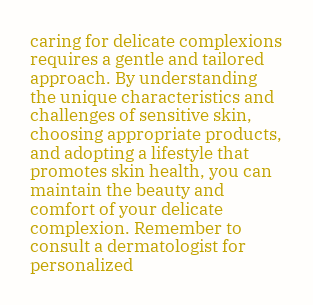caring for delicate complexions requires a gentle and tailored approach. By understanding the unique characteristics and challenges of sensitive skin, choosing appropriate products, and adopting a lifestyle that promotes skin health, you can maintain the beauty and comfort of your delicate complexion. Remember to consult a dermatologist for personalized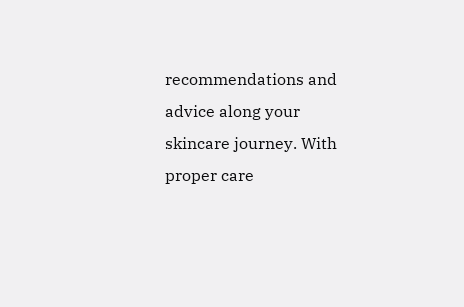recommendations and advice along your skincare journey. With proper care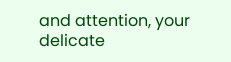and attention, your delicate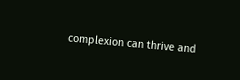complexion can thrive and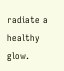radiate a healthy glow.